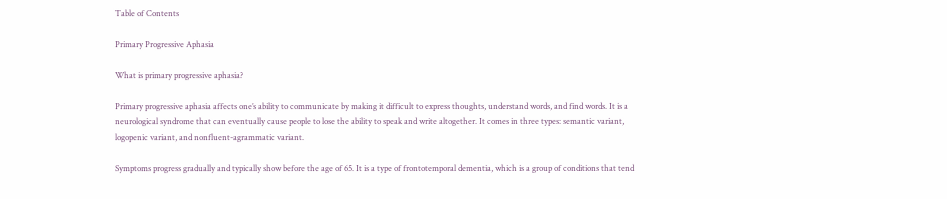Table of Contents

Primary Progressive Aphasia

What is primary progressive aphasia?

Primary progressive aphasia affects one’s ability to communicate by making it difficult to express thoughts, understand words, and find words. It is a neurological syndrome that can eventually cause people to lose the ability to speak and write altogether. It comes in three types: semantic variant, logopenic variant, and nonfluent-agrammatic variant.

Symptoms progress gradually and typically show before the age of 65. It is a type of frontotemporal dementia, which is a group of conditions that tend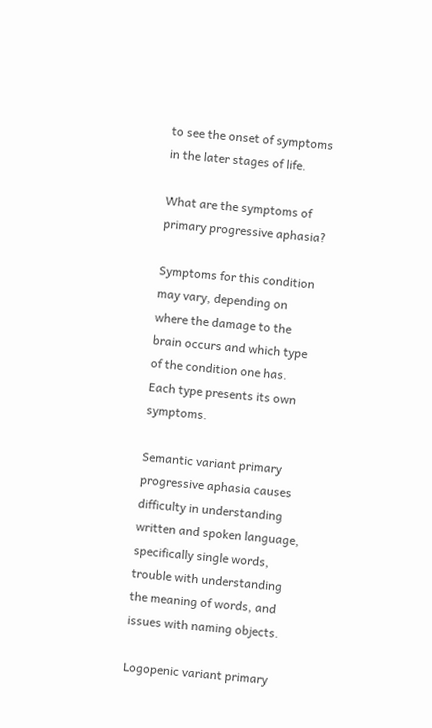to see the onset of symptoms in the later stages of life.

What are the symptoms of primary progressive aphasia?

Symptoms for this condition may vary, depending on where the damage to the brain occurs and which type of the condition one has. Each type presents its own symptoms.

Semantic variant primary progressive aphasia causes difficulty in understanding written and spoken language, specifically single words, trouble with understanding the meaning of words, and issues with naming objects.

Logopenic variant primary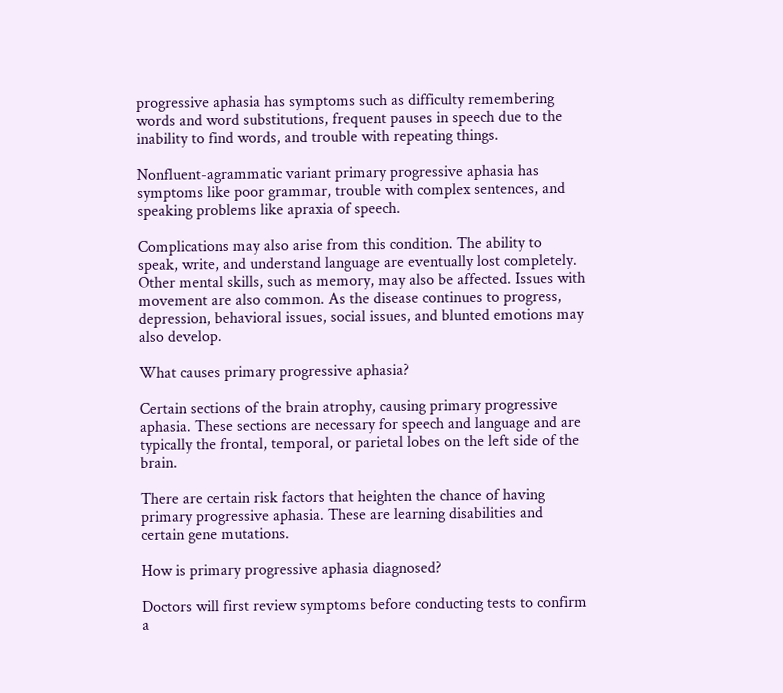progressive aphasia has symptoms such as difficulty remembering words and word substitutions, frequent pauses in speech due to the inability to find words, and trouble with repeating things.

Nonfluent-agrammatic variant primary progressive aphasia has symptoms like poor grammar, trouble with complex sentences, and speaking problems like apraxia of speech.

Complications may also arise from this condition. The ability to speak, write, and understand language are eventually lost completely. Other mental skills, such as memory, may also be affected. Issues with movement are also common. As the disease continues to progress, depression, behavioral issues, social issues, and blunted emotions may also develop.

What causes primary progressive aphasia?

Certain sections of the brain atrophy, causing primary progressive aphasia. These sections are necessary for speech and language and are typically the frontal, temporal, or parietal lobes on the left side of the brain.

There are certain risk factors that heighten the chance of having primary progressive aphasia. These are learning disabilities and certain gene mutations.

How is primary progressive aphasia diagnosed?

Doctors will first review symptoms before conducting tests to confirm a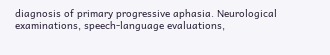diagnosis of primary progressive aphasia. Neurological examinations, speech-language evaluations,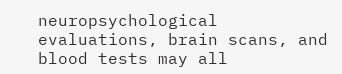neuropsychological evaluations, brain scans, and blood tests may all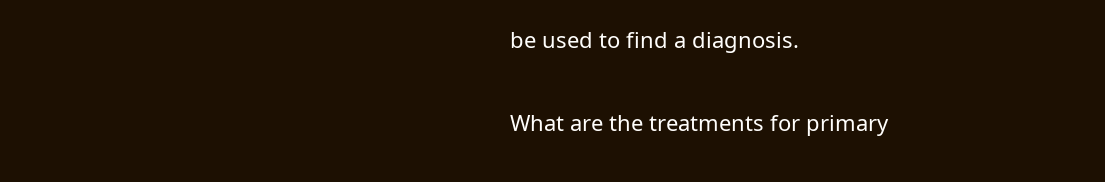be used to find a diagnosis.

What are the treatments for primary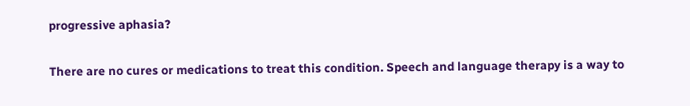progressive aphasia?

There are no cures or medications to treat this condition. Speech and language therapy is a way to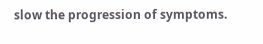slow the progression of symptoms.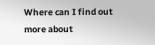Where can I find out more about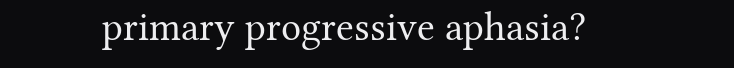primary progressive aphasia?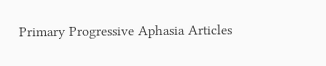Primary Progressive Aphasia Articles